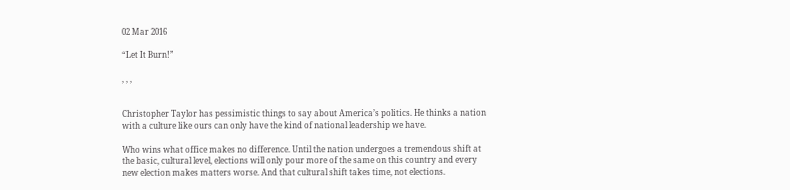02 Mar 2016

“Let It Burn!”

, , ,


Christopher Taylor has pessimistic things to say about America’s politics. He thinks a nation with a culture like ours can only have the kind of national leadership we have.

Who wins what office makes no difference. Until the nation undergoes a tremendous shift at the basic, cultural level, elections will only pour more of the same on this country and every new election makes matters worse. And that cultural shift takes time, not elections.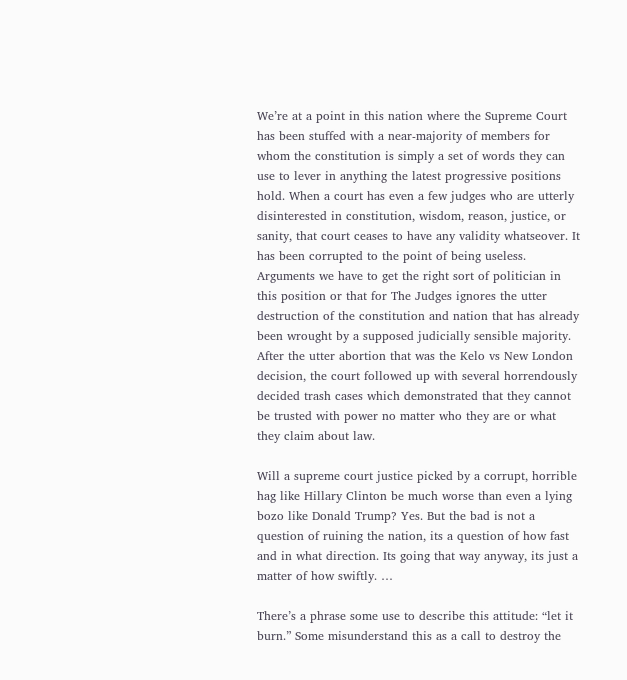We’re at a point in this nation where the Supreme Court has been stuffed with a near-majority of members for whom the constitution is simply a set of words they can use to lever in anything the latest progressive positions hold. When a court has even a few judges who are utterly disinterested in constitution, wisdom, reason, justice, or sanity, that court ceases to have any validity whatseover. It has been corrupted to the point of being useless.
Arguments we have to get the right sort of politician in this position or that for The Judges ignores the utter destruction of the constitution and nation that has already been wrought by a supposed judicially sensible majority. After the utter abortion that was the Kelo vs New London decision, the court followed up with several horrendously decided trash cases which demonstrated that they cannot be trusted with power no matter who they are or what they claim about law.

Will a supreme court justice picked by a corrupt, horrible hag like Hillary Clinton be much worse than even a lying bozo like Donald Trump? Yes. But the bad is not a question of ruining the nation, its a question of how fast and in what direction. Its going that way anyway, its just a matter of how swiftly. …

There’s a phrase some use to describe this attitude: “let it burn.” Some misunderstand this as a call to destroy the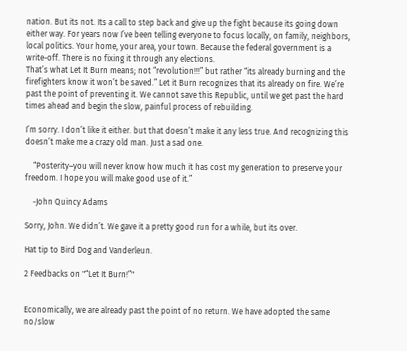nation. But its not. Its a call to step back and give up the fight because its going down either way. For years now I’ve been telling everyone to focus locally, on family, neighbors, local politics. Your home, your area, your town. Because the federal government is a write-off. There is no fixing it through any elections.
That’s what Let It Burn means; not “revolution!!!” but rather “its already burning and the firefighters know it won’t be saved.” Let it Burn recognizes that its already on fire. We’re past the point of preventing it. We cannot save this Republic, until we get past the hard times ahead and begin the slow, painful process of rebuilding.

I’m sorry. I don’t like it either. but that doesn’t make it any less true. And recognizing this doesn’t make me a crazy old man. Just a sad one.

    “Posterity–you will never know how much it has cost my generation to preserve your freedom. I hope you will make good use of it.”

    -John Quincy Adams

Sorry, John. We didn’t. We gave it a pretty good run for a while, but its over.

Hat tip to Bird Dog and Vanderleun.

2 Feedbacks on "“Let It Burn!”"


Economically, we are already past the point of no return. We have adopted the same no/slow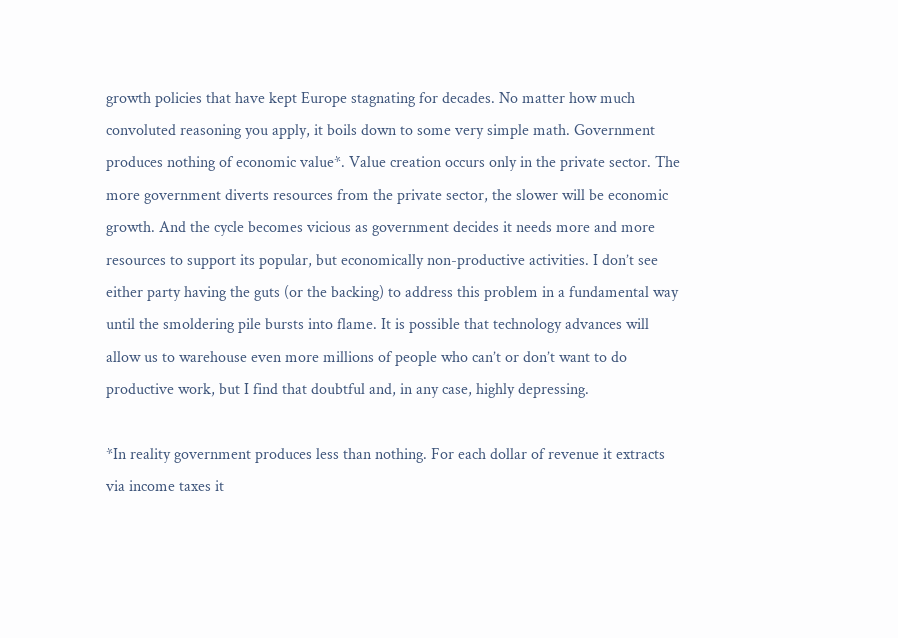growth policies that have kept Europe stagnating for decades. No matter how much convoluted reasoning you apply, it boils down to some very simple math. Government produces nothing of economic value*. Value creation occurs only in the private sector. The more government diverts resources from the private sector, the slower will be economic growth. And the cycle becomes vicious as government decides it needs more and more resources to support its popular, but economically non-productive activities. I don’t see either party having the guts (or the backing) to address this problem in a fundamental way until the smoldering pile bursts into flame. It is possible that technology advances will allow us to warehouse even more millions of people who can’t or don’t want to do productive work, but I find that doubtful and, in any case, highly depressing.

*In reality government produces less than nothing. For each dollar of revenue it extracts via income taxes it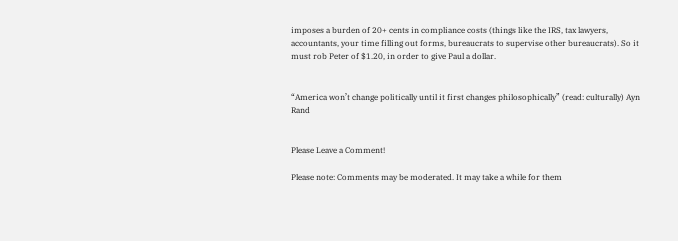imposes a burden of 20+ cents in compliance costs (things like the IRS, tax lawyers, accountants, your time filling out forms, bureaucrats to supervise other bureaucrats). So it must rob Peter of $1.20, in order to give Paul a dollar.


“America won’t change politically until it first changes philosophically” (read: culturally) Ayn Rand


Please Leave a Comment!

Please note: Comments may be moderated. It may take a while for them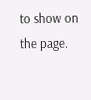to show on the page.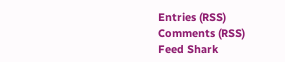Entries (RSS)
Comments (RSS)
Feed Shark